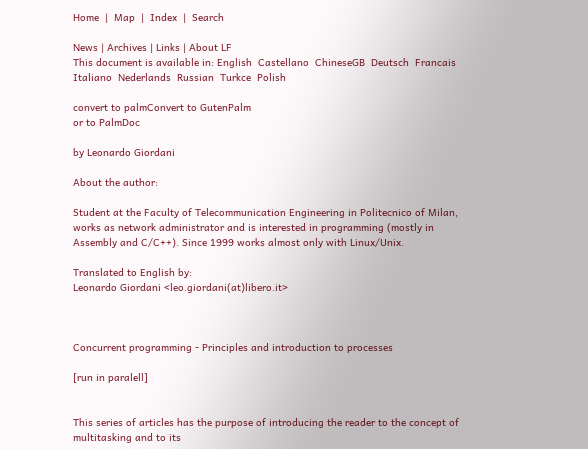Home  |  Map  |  Index  |  Search

News | Archives | Links | About LF
This document is available in: English  Castellano  ChineseGB  Deutsch  Francais  Italiano  Nederlands  Russian  Turkce  Polish

convert to palmConvert to GutenPalm
or to PalmDoc

by Leonardo Giordani

About the author:

Student at the Faculty of Telecommunication Engineering in Politecnico of Milan, works as network administrator and is interested in programming (mostly in Assembly and C/C++). Since 1999 works almost only with Linux/Unix.

Translated to English by:
Leonardo Giordani <leo.giordani(at)libero.it>



Concurrent programming - Principles and introduction to processes

[run in paralell]


This series of articles has the purpose of introducing the reader to the concept of multitasking and to its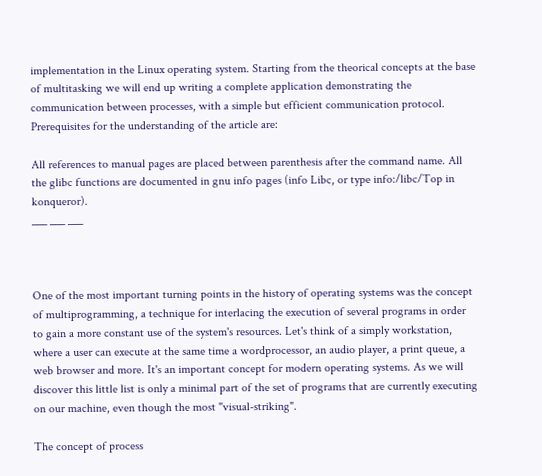implementation in the Linux operating system. Starting from the theorical concepts at the base of multitasking we will end up writing a complete application demonstrating the communication between processes, with a simple but efficient communication protocol. Prerequisites for the understanding of the article are:

All references to manual pages are placed between parenthesis after the command name. All the glibc functions are documented in gnu info pages (info Libc, or type info:/libc/Top in konqueror).
___ ___ ___



One of the most important turning points in the history of operating systems was the concept of multiprogramming, a technique for interlacing the execution of several programs in order to gain a more constant use of the system's resources. Let's think of a simply workstation, where a user can execute at the same time a wordprocessor, an audio player, a print queue, a web browser and more. It's an important concept for modern operating systems. As we will discover this little list is only a minimal part of the set of programs that are currently executing on our machine, even though the most "visual-striking".

The concept of process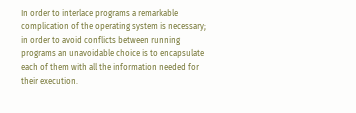In order to interlace programs a remarkable complication of the operating system is necessary; in order to avoid conflicts between running programs an unavoidable choice is to encapsulate each of them with all the information needed for their execution.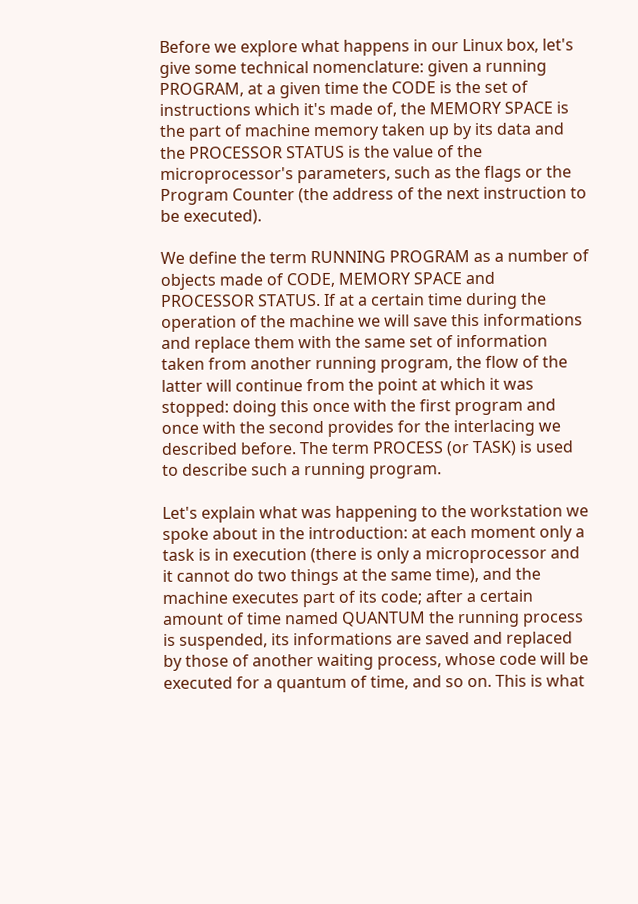Before we explore what happens in our Linux box, let's give some technical nomenclature: given a running PROGRAM, at a given time the CODE is the set of instructions which it's made of, the MEMORY SPACE is the part of machine memory taken up by its data and the PROCESSOR STATUS is the value of the microprocessor's parameters, such as the flags or the Program Counter (the address of the next instruction to be executed).

We define the term RUNNING PROGRAM as a number of objects made of CODE, MEMORY SPACE and PROCESSOR STATUS. If at a certain time during the operation of the machine we will save this informations and replace them with the same set of information taken from another running program, the flow of the latter will continue from the point at which it was stopped: doing this once with the first program and once with the second provides for the interlacing we described before. The term PROCESS (or TASK) is used to describe such a running program.

Let's explain what was happening to the workstation we spoke about in the introduction: at each moment only a task is in execution (there is only a microprocessor and it cannot do two things at the same time), and the machine executes part of its code; after a certain amount of time named QUANTUM the running process is suspended, its informations are saved and replaced by those of another waiting process, whose code will be executed for a quantum of time, and so on. This is what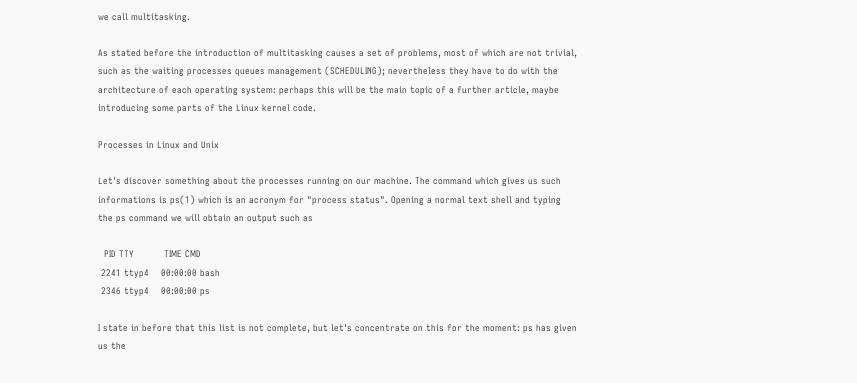we call multitasking.

As stated before the introduction of multitasking causes a set of problems, most of which are not trivial, such as the waiting processes queues management (SCHEDULING); nevertheless they have to do with the architecture of each operating system: perhaps this will be the main topic of a further article, maybe introducing some parts of the Linux kernel code.

Processes in Linux and Unix

Let's discover something about the processes running on our machine. The command which gives us such informations is ps(1) which is an acronym for "process status". Opening a normal text shell and typing the ps command we will obtain an output such as

  PID TTY          TIME CMD
 2241 ttyp4    00:00:00 bash
 2346 ttyp4    00:00:00 ps

I state in before that this list is not complete, but let's concentrate on this for the moment: ps has given us the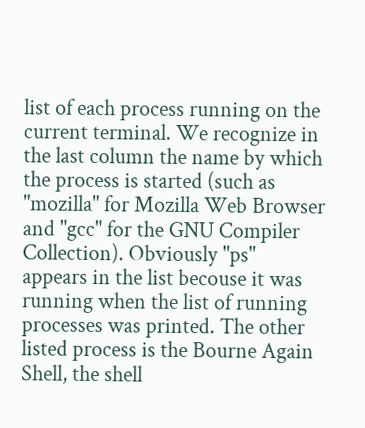list of each process running on the current terminal. We recognize in the last column the name by which the process is started (such as "mozilla" for Mozilla Web Browser and "gcc" for the GNU Compiler Collection). Obviously "ps" appears in the list becouse it was running when the list of running processes was printed. The other listed process is the Bourne Again Shell, the shell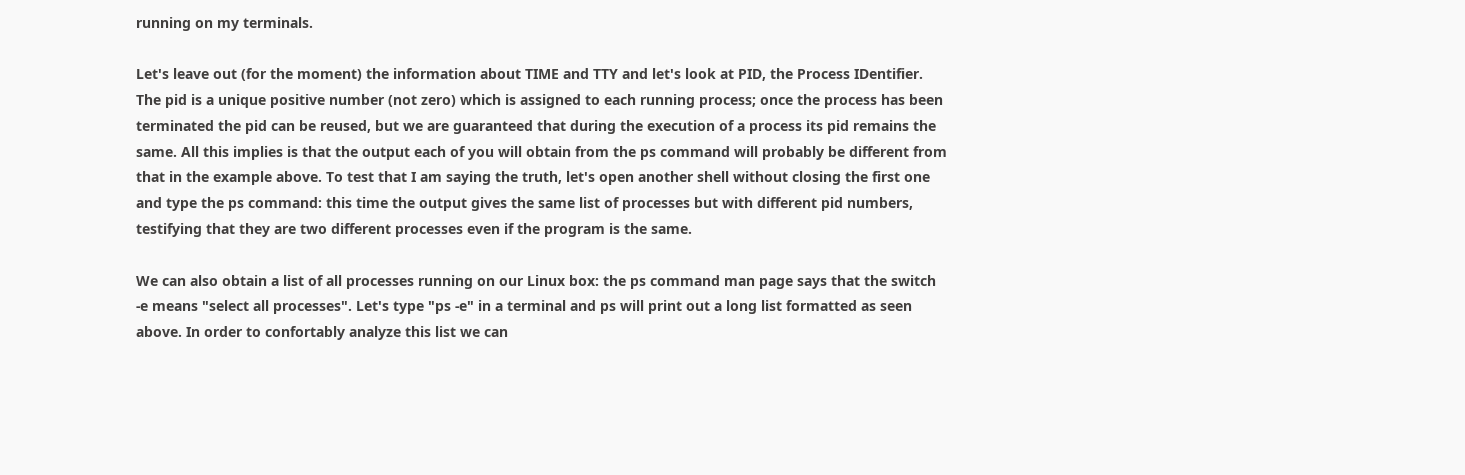running on my terminals.

Let's leave out (for the moment) the information about TIME and TTY and let's look at PID, the Process IDentifier. The pid is a unique positive number (not zero) which is assigned to each running process; once the process has been terminated the pid can be reused, but we are guaranteed that during the execution of a process its pid remains the same. All this implies is that the output each of you will obtain from the ps command will probably be different from that in the example above. To test that I am saying the truth, let's open another shell without closing the first one and type the ps command: this time the output gives the same list of processes but with different pid numbers, testifying that they are two different processes even if the program is the same.

We can also obtain a list of all processes running on our Linux box: the ps command man page says that the switch -e means "select all processes". Let's type "ps -e" in a terminal and ps will print out a long list formatted as seen above. In order to confortably analyze this list we can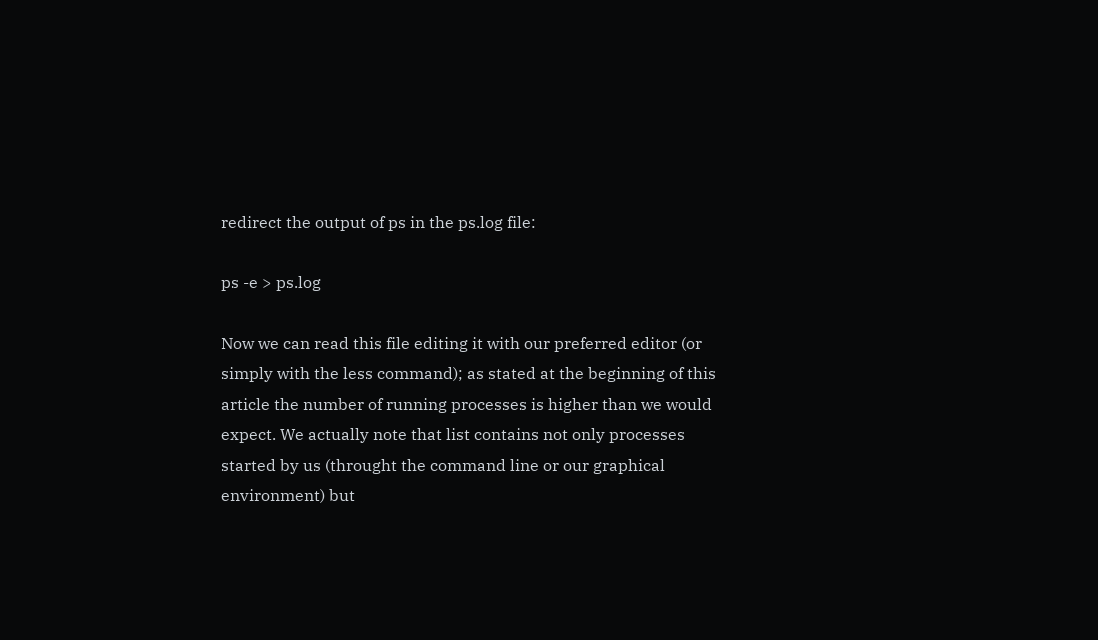redirect the output of ps in the ps.log file:

ps -e > ps.log

Now we can read this file editing it with our preferred editor (or simply with the less command); as stated at the beginning of this article the number of running processes is higher than we would expect. We actually note that list contains not only processes started by us (throught the command line or our graphical environment) but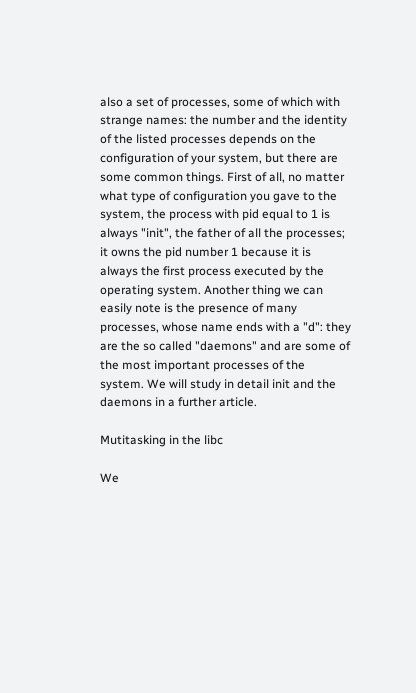also a set of processes, some of which with strange names: the number and the identity of the listed processes depends on the configuration of your system, but there are some common things. First of all, no matter what type of configuration you gave to the system, the process with pid equal to 1 is always "init", the father of all the processes; it owns the pid number 1 because it is always the first process executed by the operating system. Another thing we can easily note is the presence of many processes, whose name ends with a "d": they are the so called "daemons" and are some of the most important processes of the system. We will study in detail init and the daemons in a further article.

Mutitasking in the libc

We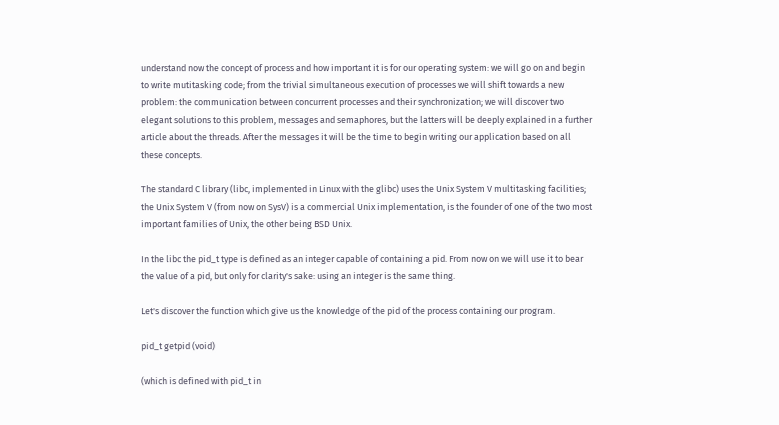understand now the concept of process and how important it is for our operating system: we will go on and begin to write mutitasking code; from the trivial simultaneous execution of processes we will shift towards a new problem: the communication between concurrent processes and their synchronization; we will discover two elegant solutions to this problem, messages and semaphores, but the latters will be deeply explained in a further article about the threads. After the messages it will be the time to begin writing our application based on all these concepts.

The standard C library (libc, implemented in Linux with the glibc) uses the Unix System V multitasking facilities; the Unix System V (from now on SysV) is a commercial Unix implementation, is the founder of one of the two most important families of Unix, the other being BSD Unix.

In the libc the pid_t type is defined as an integer capable of containing a pid. From now on we will use it to bear the value of a pid, but only for clarity's sake: using an integer is the same thing.

Let's discover the function which give us the knowledge of the pid of the process containing our program.

pid_t getpid (void)

(which is defined with pid_t in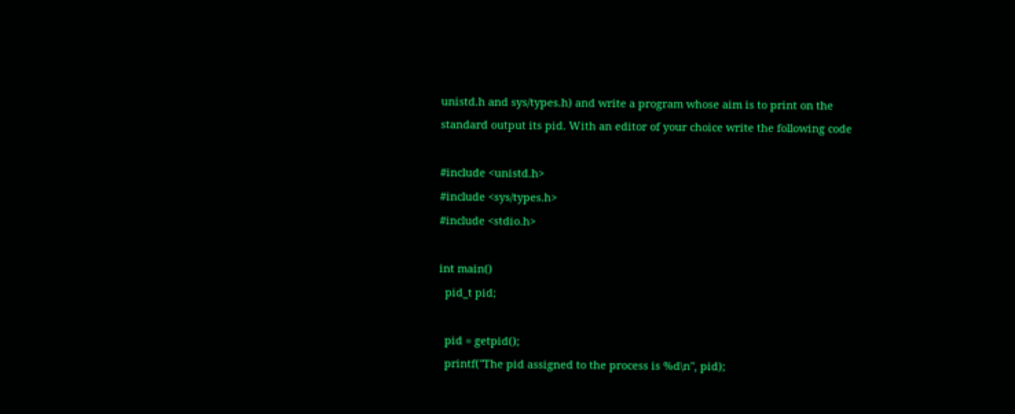unistd.h and sys/types.h) and write a program whose aim is to print on the standard output its pid. With an editor of your choice write the following code

#include <unistd.h>
#include <sys/types.h>
#include <stdio.h>

int main()
  pid_t pid;

  pid = getpid();
  printf("The pid assigned to the process is %d\n", pid);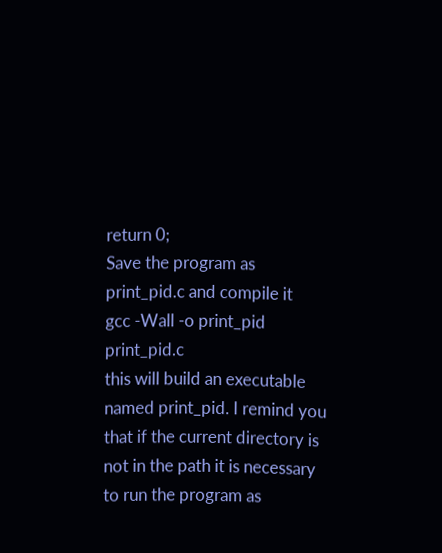return 0;
Save the program as print_pid.c and compile it
gcc -Wall -o print_pid print_pid.c
this will build an executable named print_pid. I remind you that if the current directory is not in the path it is necessary to run the program as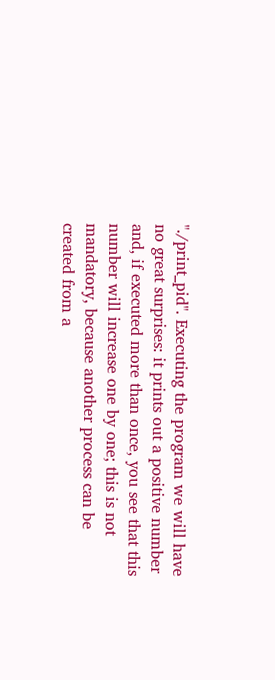"./print_pid". Executing the program we will have no great surprises: it prints out a positive number and, if executed more than once, you see that this number will increase one by one; this is not mandatory, because another process can be created from a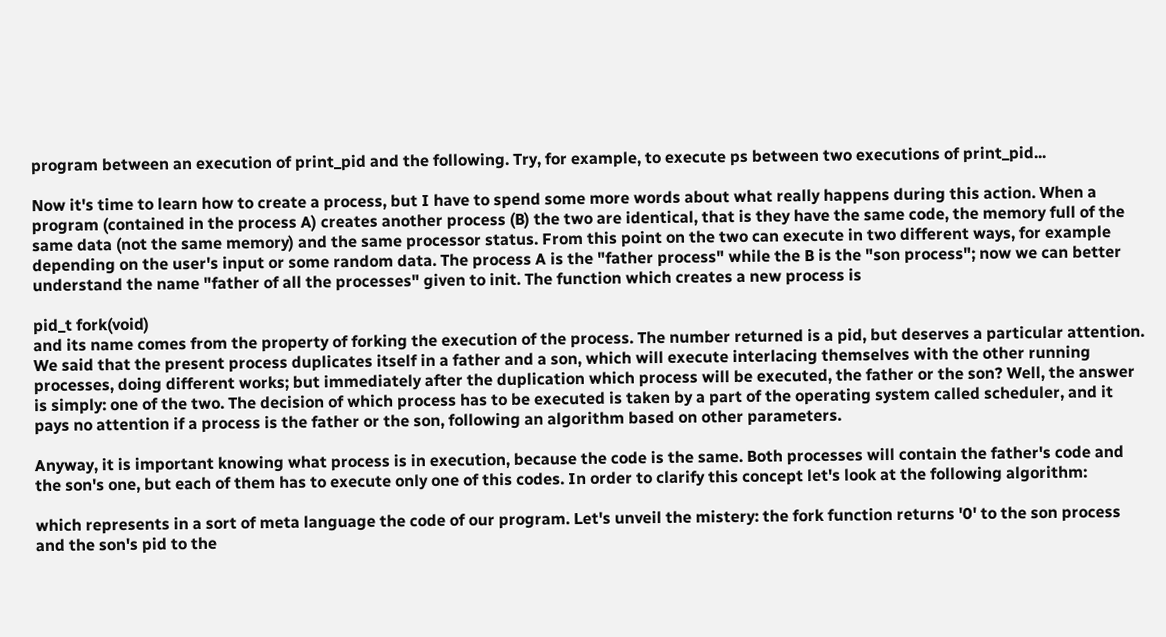program between an execution of print_pid and the following. Try, for example, to execute ps between two executions of print_pid...

Now it's time to learn how to create a process, but I have to spend some more words about what really happens during this action. When a program (contained in the process A) creates another process (B) the two are identical, that is they have the same code, the memory full of the same data (not the same memory) and the same processor status. From this point on the two can execute in two different ways, for example depending on the user's input or some random data. The process A is the "father process" while the B is the "son process"; now we can better understand the name "father of all the processes" given to init. The function which creates a new process is

pid_t fork(void)
and its name comes from the property of forking the execution of the process. The number returned is a pid, but deserves a particular attention. We said that the present process duplicates itself in a father and a son, which will execute interlacing themselves with the other running processes, doing different works; but immediately after the duplication which process will be executed, the father or the son? Well, the answer is simply: one of the two. The decision of which process has to be executed is taken by a part of the operating system called scheduler, and it pays no attention if a process is the father or the son, following an algorithm based on other parameters.

Anyway, it is important knowing what process is in execution, because the code is the same. Both processes will contain the father's code and the son's one, but each of them has to execute only one of this codes. In order to clarify this concept let's look at the following algorithm:

which represents in a sort of meta language the code of our program. Let's unveil the mistery: the fork function returns '0' to the son process and the son's pid to the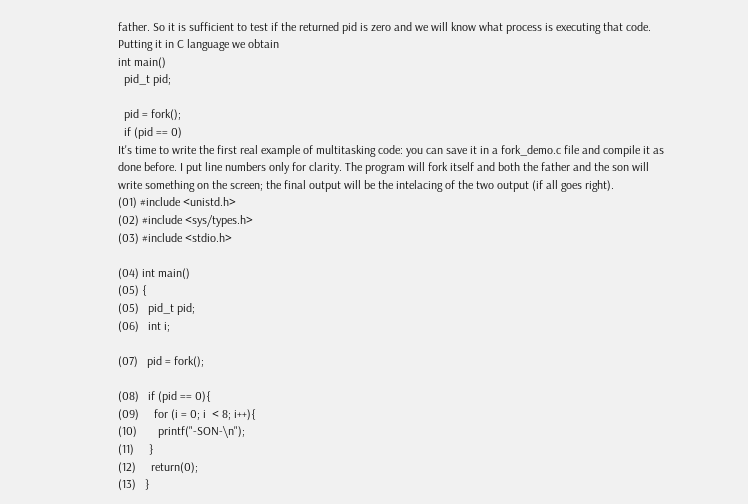father. So it is sufficient to test if the returned pid is zero and we will know what process is executing that code. Putting it in C language we obtain
int main()
  pid_t pid;

  pid = fork();
  if (pid == 0)
It's time to write the first real example of multitasking code: you can save it in a fork_demo.c file and compile it as done before. I put line numbers only for clarity. The program will fork itself and both the father and the son will write something on the screen; the final output will be the intelacing of the two output (if all goes right).
(01) #include <unistd.h>
(02) #include <sys/types.h>
(03) #include <stdio.h>

(04) int main()
(05) {
(05)   pid_t pid;
(06)   int i;

(07)   pid = fork();

(08)   if (pid == 0){
(09)     for (i = 0; i  < 8; i++){
(10)       printf("-SON-\n");
(11)     }
(12)     return(0);
(13)   }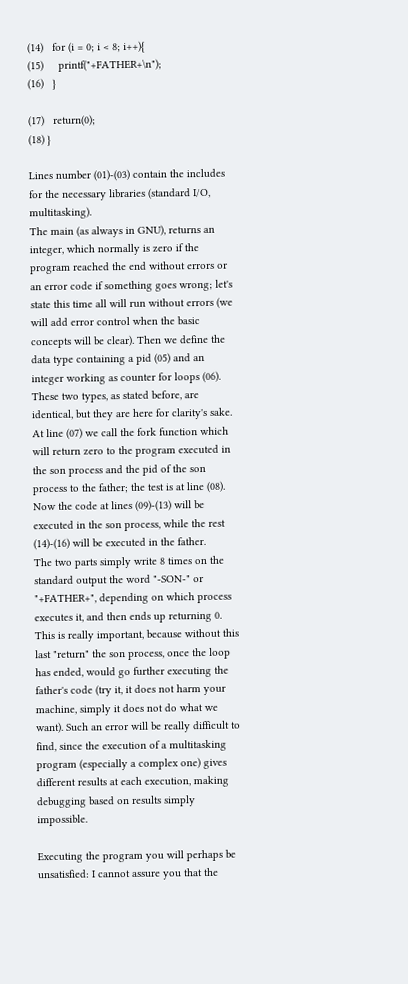(14)   for (i = 0; i < 8; i++){
(15)     printf("+FATHER+\n");
(16)   }

(17)   return(0);
(18) }

Lines number (01)-(03) contain the includes for the necessary libraries (standard I/O, multitasking).
The main (as always in GNU), returns an integer, which normally is zero if the program reached the end without errors or an error code if something goes wrong; let's state this time all will run without errors (we will add error control when the basic concepts will be clear). Then we define the data type containing a pid (05) and an integer working as counter for loops (06). These two types, as stated before, are identical, but they are here for clarity's sake.
At line (07) we call the fork function which will return zero to the program executed in the son process and the pid of the son process to the father; the test is at line (08). Now the code at lines (09)-(13) will be executed in the son process, while the rest (14)-(16) will be executed in the father.
The two parts simply write 8 times on the standard output the word "-SON-" or "+FATHER+", depending on which process executes it, and then ends up returning 0. This is really important, because without this last "return" the son process, once the loop has ended, would go further executing the father's code (try it, it does not harm your machine, simply it does not do what we want). Such an error will be really difficult to find, since the execution of a multitasking program (especially a complex one) gives different results at each execution, making debugging based on results simply impossible.

Executing the program you will perhaps be unsatisfied: I cannot assure you that the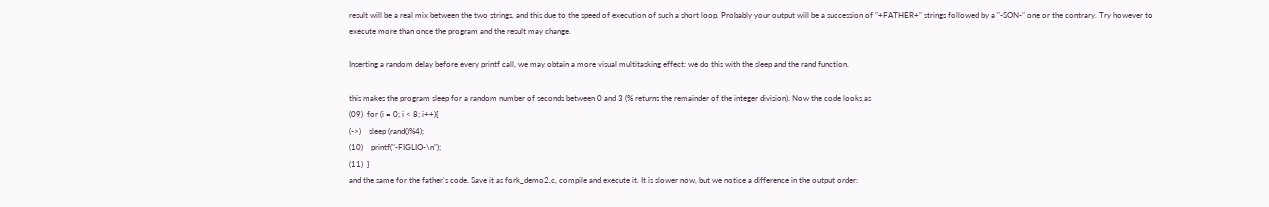result will be a real mix between the two strings, and this due to the speed of execution of such a short loop. Probably your output will be a succession of "+FATHER+" strings followed by a "-SON-" one or the contrary. Try however to execute more than once the program and the result may change.

Inserting a random delay before every printf call, we may obtain a more visual multitasking effect: we do this with the sleep and the rand function.

this makes the program sleep for a random number of seconds between 0 and 3 (% returns the remainder of the integer division). Now the code looks as
(09)  for (i = 0; i < 8; i++){
(->)    sleep (rand()%4);
(10)    printf("-FIGLIO-\n");
(11)  }
and the same for the father's code. Save it as fork_demo2.c, compile and execute it. It is slower now, but we notice a difference in the output order: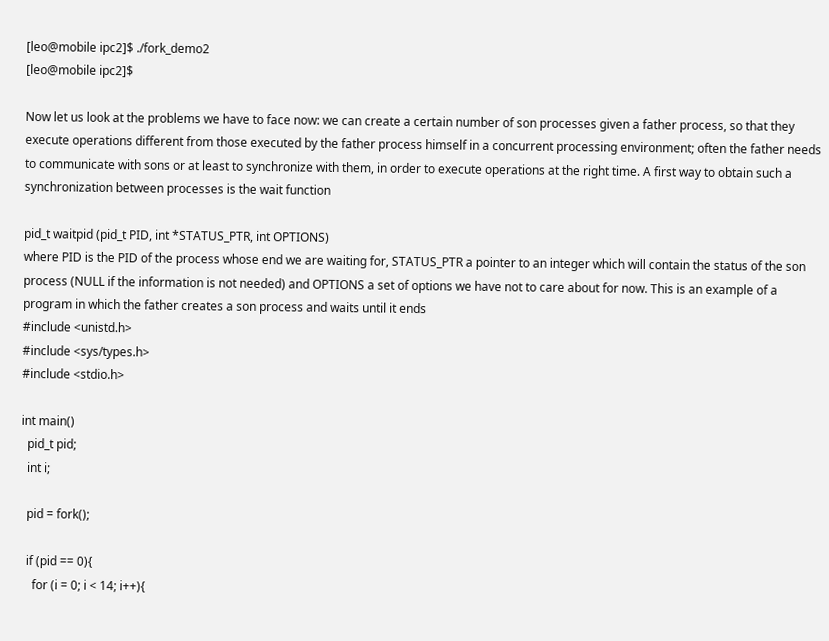[leo@mobile ipc2]$ ./fork_demo2
[leo@mobile ipc2]$

Now let us look at the problems we have to face now: we can create a certain number of son processes given a father process, so that they execute operations different from those executed by the father process himself in a concurrent processing environment; often the father needs to communicate with sons or at least to synchronize with them, in order to execute operations at the right time. A first way to obtain such a synchronization between processes is the wait function

pid_t waitpid (pid_t PID, int *STATUS_PTR, int OPTIONS)
where PID is the PID of the process whose end we are waiting for, STATUS_PTR a pointer to an integer which will contain the status of the son process (NULL if the information is not needed) and OPTIONS a set of options we have not to care about for now. This is an example of a program in which the father creates a son process and waits until it ends
#include <unistd.h>
#include <sys/types.h>
#include <stdio.h>

int main()
  pid_t pid;
  int i;

  pid = fork();

  if (pid == 0){
    for (i = 0; i < 14; i++){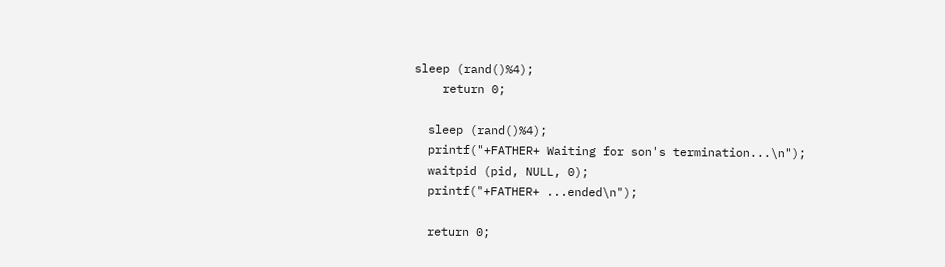sleep (rand()%4);
    return 0;

  sleep (rand()%4);
  printf("+FATHER+ Waiting for son's termination...\n");
  waitpid (pid, NULL, 0);
  printf("+FATHER+ ...ended\n");

  return 0;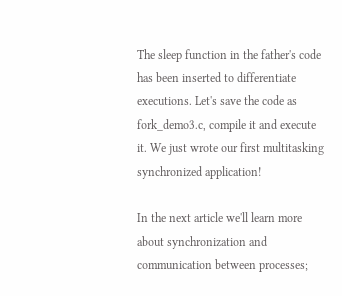The sleep function in the father's code has been inserted to differentiate executions. Let's save the code as fork_demo3.c, compile it and execute it. We just wrote our first multitasking synchronized application!

In the next article we'll learn more about synchronization and communication between processes;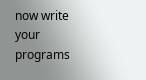now write your programs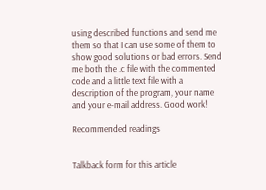using described functions and send me them so that I can use some of them to show good solutions or bad errors. Send me both the .c file with the commented code and a little text file with a description of the program, your name and your e-mail address. Good work!

Recommended readings


Talkback form for this article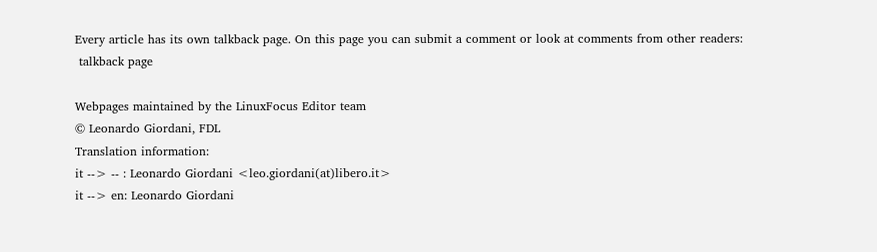Every article has its own talkback page. On this page you can submit a comment or look at comments from other readers:
 talkback page

Webpages maintained by the LinuxFocus Editor team
© Leonardo Giordani, FDL
Translation information:
it --> -- : Leonardo Giordani <leo.giordani(at)libero.it>
it --> en: Leonardo Giordani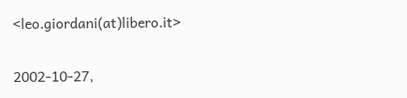<leo.giordani(at)libero.it>

2002-10-27,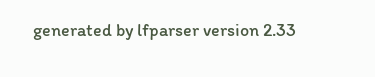generated by lfparser version 2.33